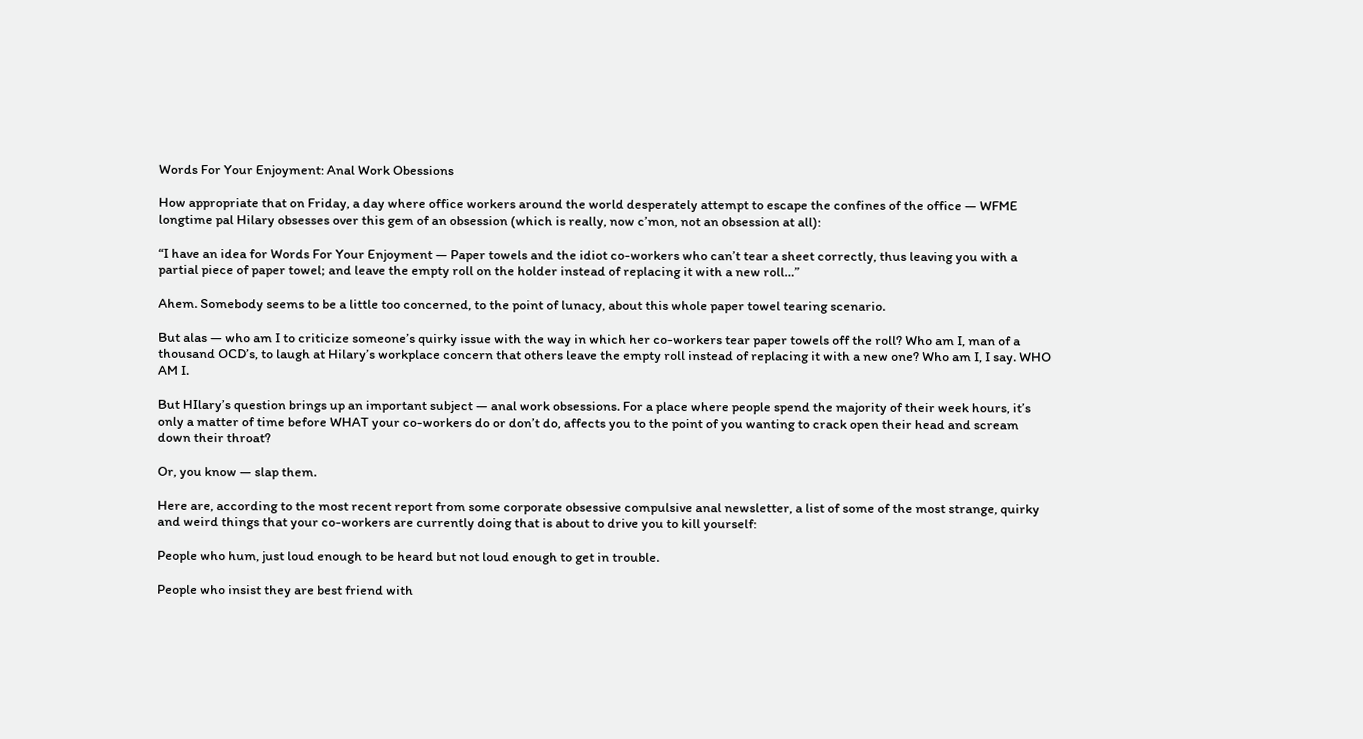Words For Your Enjoyment: Anal Work Obessions

How appropriate that on Friday, a day where office workers around the world desperately attempt to escape the confines of the office — WFME longtime pal Hilary obsesses over this gem of an obsession (which is really, now c’mon, not an obsession at all):

“I have an idea for Words For Your Enjoyment — Paper towels and the idiot co-workers who can’t tear a sheet correctly, thus leaving you with a partial piece of paper towel; and leave the empty roll on the holder instead of replacing it with a new roll…”

Ahem. Somebody seems to be a little too concerned, to the point of lunacy, about this whole paper towel tearing scenario.

But alas — who am I to criticize someone’s quirky issue with the way in which her co-workers tear paper towels off the roll? Who am I, man of a thousand OCD’s, to laugh at Hilary’s workplace concern that others leave the empty roll instead of replacing it with a new one? Who am I, I say. WHO AM I.

But HIlary’s question brings up an important subject — anal work obsessions. For a place where people spend the majority of their week hours, it’s only a matter of time before WHAT your co-workers do or don’t do, affects you to the point of you wanting to crack open their head and scream down their throat?

Or, you know — slap them.

Here are, according to the most recent report from some corporate obsessive compulsive anal newsletter, a list of some of the most strange, quirky and weird things that your co-workers are currently doing that is about to drive you to kill yourself:

People who hum, just loud enough to be heard but not loud enough to get in trouble.

People who insist they are best friend with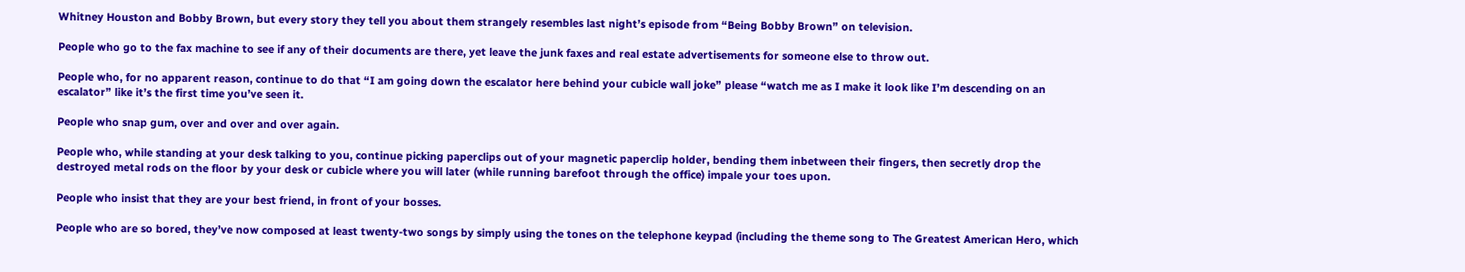Whitney Houston and Bobby Brown, but every story they tell you about them strangely resembles last night’s episode from “Being Bobby Brown” on television.

People who go to the fax machine to see if any of their documents are there, yet leave the junk faxes and real estate advertisements for someone else to throw out.

People who, for no apparent reason, continue to do that “I am going down the escalator here behind your cubicle wall joke” please “watch me as I make it look like I’m descending on an escalator” like it’s the first time you’ve seen it.

People who snap gum, over and over and over again.

People who, while standing at your desk talking to you, continue picking paperclips out of your magnetic paperclip holder, bending them inbetween their fingers, then secretly drop the destroyed metal rods on the floor by your desk or cubicle where you will later (while running barefoot through the office) impale your toes upon.

People who insist that they are your best friend, in front of your bosses.

People who are so bored, they’ve now composed at least twenty-two songs by simply using the tones on the telephone keypad (including the theme song to The Greatest American Hero, which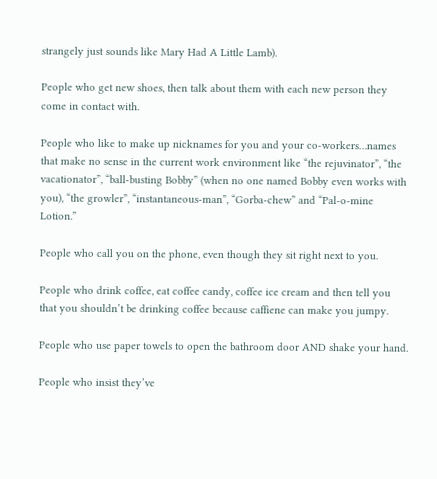strangely just sounds like Mary Had A Little Lamb).

People who get new shoes, then talk about them with each new person they come in contact with.

People who like to make up nicknames for you and your co-workers…names that make no sense in the current work environment like “the rejuvinator”, “the vacationator”, “ball-busting Bobby” (when no one named Bobby even works with you), “the growler”, “instantaneous-man”, “Gorba-chew” and “Pal-o-mine Lotion.”

People who call you on the phone, even though they sit right next to you.

People who drink coffee, eat coffee candy, coffee ice cream and then tell you that you shouldn’t be drinking coffee because caffiene can make you jumpy.

People who use paper towels to open the bathroom door AND shake your hand.

People who insist they’ve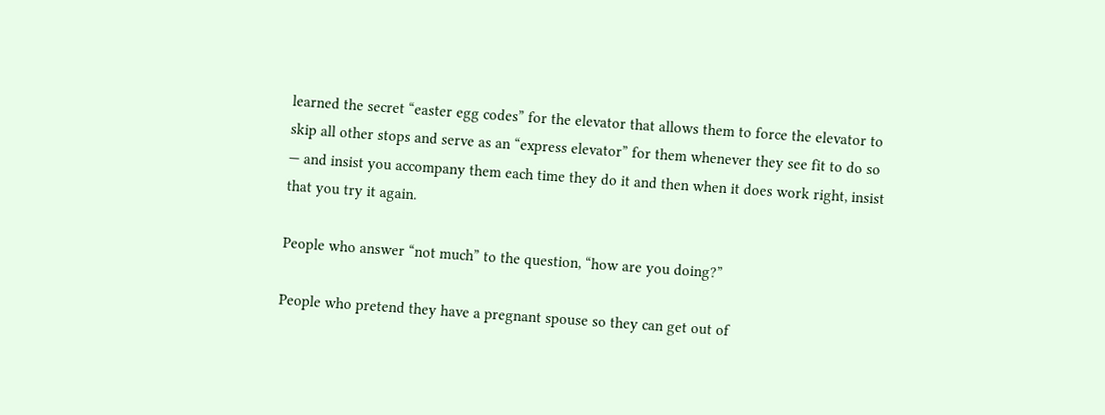learned the secret “easter egg codes” for the elevator that allows them to force the elevator to skip all other stops and serve as an “express elevator” for them whenever they see fit to do so — and insist you accompany them each time they do it and then when it does work right, insist that you try it again.

People who answer “not much” to the question, “how are you doing?”

People who pretend they have a pregnant spouse so they can get out of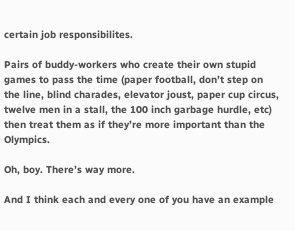certain job responsibilites.

Pairs of buddy-workers who create their own stupid games to pass the time (paper football, don’t step on the line, blind charades, elevator joust, paper cup circus, twelve men in a stall, the 100 inch garbage hurdle, etc) then treat them as if they’re more important than the Olympics.

Oh, boy. There’s way more.

And I think each and every one of you have an example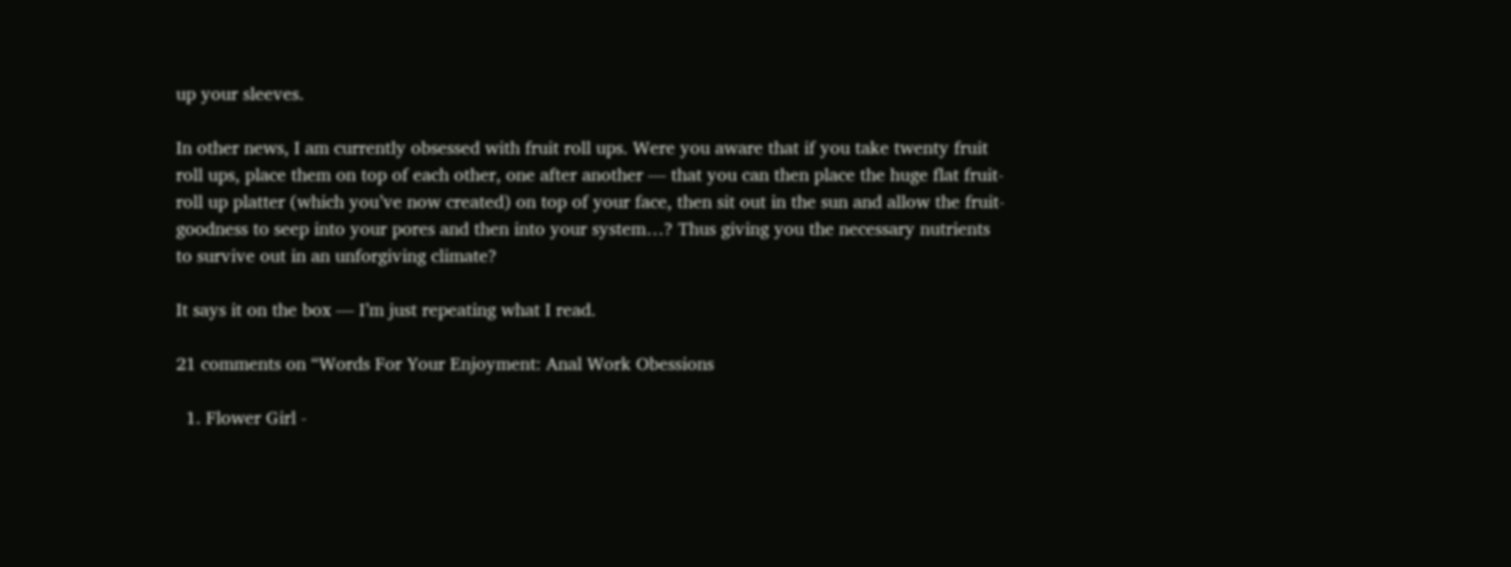up your sleeves.

In other news, I am currently obsessed with fruit roll ups. Were you aware that if you take twenty fruit roll ups, place them on top of each other, one after another — that you can then place the huge flat fruit-roll up platter (which you’ve now created) on top of your face, then sit out in the sun and allow the fruit-goodness to seep into your pores and then into your system…? Thus giving you the necessary nutrients to survive out in an unforgiving climate?

It says it on the box — I’m just repeating what I read.

21 comments on “Words For Your Enjoyment: Anal Work Obessions

  1. Flower Girl -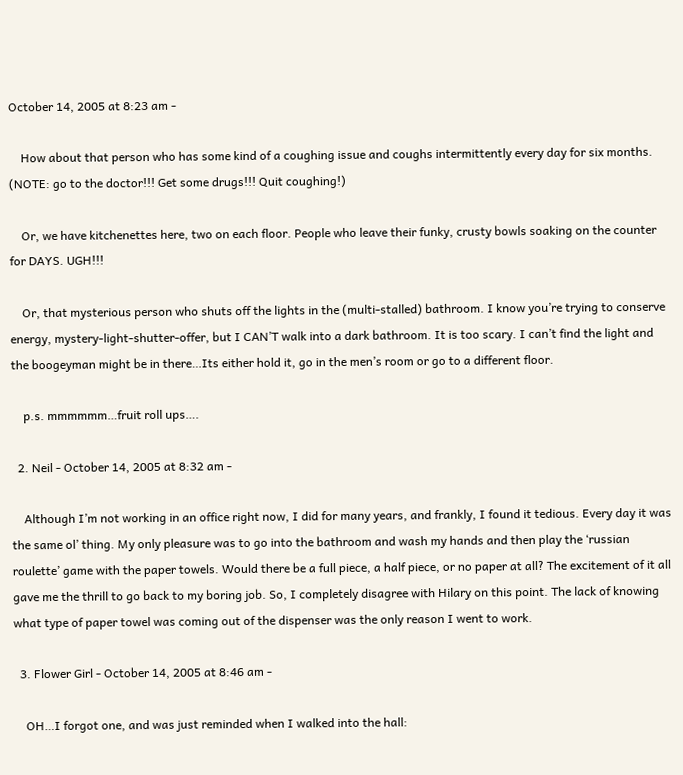October 14, 2005 at 8:23 am -

    How about that person who has some kind of a coughing issue and coughs intermittently every day for six months. (NOTE: go to the doctor!!! Get some drugs!!! Quit coughing!)

    Or, we have kitchenettes here, two on each floor. People who leave their funky, crusty bowls soaking on the counter for DAYS. UGH!!!

    Or, that mysterious person who shuts off the lights in the (multi-stalled) bathroom. I know you’re trying to conserve energy, mystery-light-shutter-offer, but I CAN’T walk into a dark bathroom. It is too scary. I can’t find the light and the boogeyman might be in there…Its either hold it, go in the men’s room or go to a different floor.

    p.s. mmmmmm…fruit roll ups….

  2. Neil - October 14, 2005 at 8:32 am -

    Although I’m not working in an office right now, I did for many years, and frankly, I found it tedious. Every day it was the same ol’ thing. My only pleasure was to go into the bathroom and wash my hands and then play the ‘russian roulette’ game with the paper towels. Would there be a full piece, a half piece, or no paper at all? The excitement of it all gave me the thrill to go back to my boring job. So, I completely disagree with Hilary on this point. The lack of knowing what type of paper towel was coming out of the dispenser was the only reason I went to work.

  3. Flower Girl - October 14, 2005 at 8:46 am -

    OH…I forgot one, and was just reminded when I walked into the hall: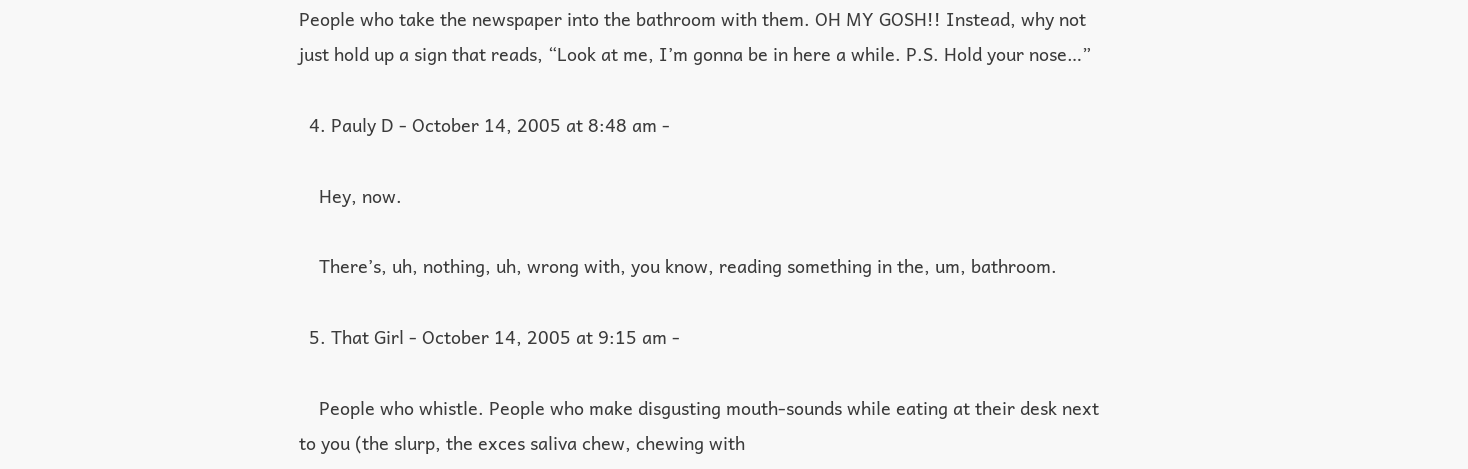People who take the newspaper into the bathroom with them. OH MY GOSH!! Instead, why not just hold up a sign that reads, “Look at me, I’m gonna be in here a while. P.S. Hold your nose…”

  4. Pauly D - October 14, 2005 at 8:48 am -

    Hey, now.

    There’s, uh, nothing, uh, wrong with, you know, reading something in the, um, bathroom.

  5. That Girl - October 14, 2005 at 9:15 am -

    People who whistle. People who make disgusting mouth-sounds while eating at their desk next to you (the slurp, the exces saliva chew, chewing with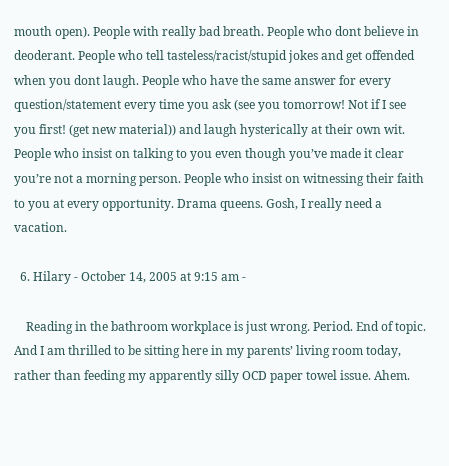mouth open). People with really bad breath. People who dont believe in deoderant. People who tell tasteless/racist/stupid jokes and get offended when you dont laugh. People who have the same answer for every question/statement every time you ask (see you tomorrow! Not if I see you first! (get new material)) and laugh hysterically at their own wit. People who insist on talking to you even though you’ve made it clear you’re not a morning person. People who insist on witnessing their faith to you at every opportunity. Drama queens. Gosh, I really need a vacation.

  6. Hilary - October 14, 2005 at 9:15 am -

    Reading in the bathroom workplace is just wrong. Period. End of topic. And I am thrilled to be sitting here in my parents’ living room today, rather than feeding my apparently silly OCD paper towel issue. Ahem.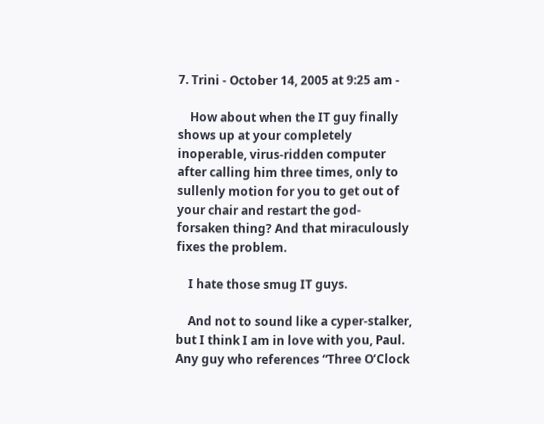7. Trini - October 14, 2005 at 9:25 am -

    How about when the IT guy finally shows up at your completely inoperable, virus-ridden computer after calling him three times, only to sullenly motion for you to get out of your chair and restart the god-forsaken thing? And that miraculously fixes the problem.

    I hate those smug IT guys.

    And not to sound like a cyper-stalker, but I think I am in love with you, Paul. Any guy who references “Three O’Clock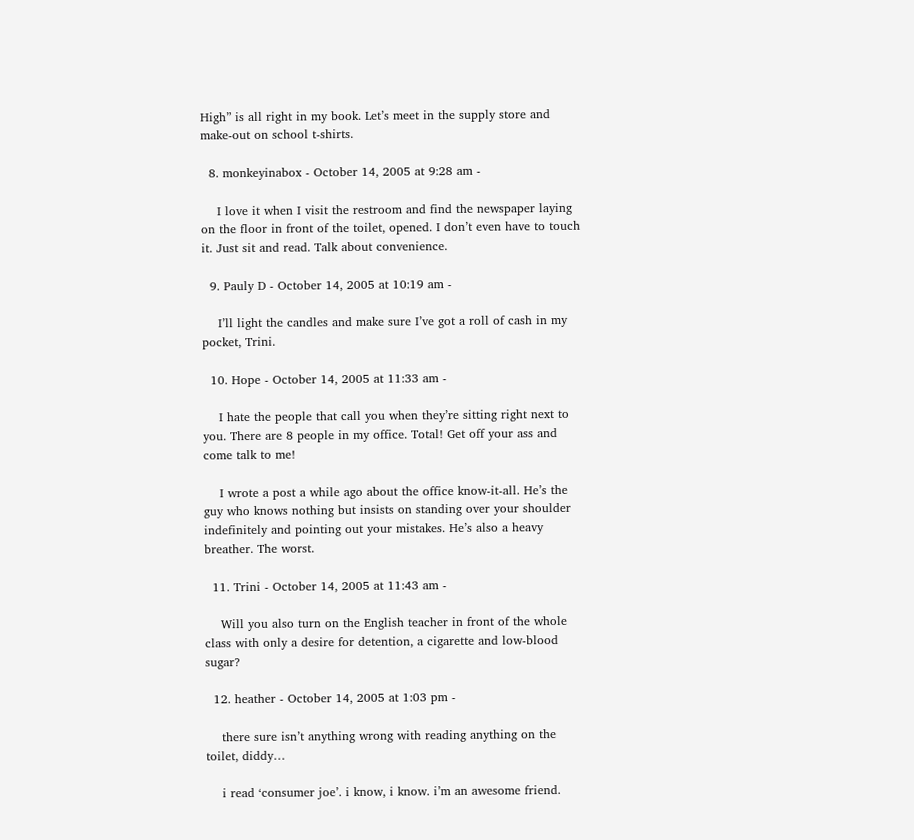High” is all right in my book. Let’s meet in the supply store and make-out on school t-shirts.

  8. monkeyinabox - October 14, 2005 at 9:28 am -

    I love it when I visit the restroom and find the newspaper laying on the floor in front of the toilet, opened. I don’t even have to touch it. Just sit and read. Talk about convenience.

  9. Pauly D - October 14, 2005 at 10:19 am -

    I’ll light the candles and make sure I’ve got a roll of cash in my pocket, Trini.

  10. Hope - October 14, 2005 at 11:33 am -

    I hate the people that call you when they’re sitting right next to you. There are 8 people in my office. Total! Get off your ass and come talk to me!

    I wrote a post a while ago about the office know-it-all. He’s the guy who knows nothing but insists on standing over your shoulder indefinitely and pointing out your mistakes. He’s also a heavy breather. The worst.

  11. Trini - October 14, 2005 at 11:43 am -

    Will you also turn on the English teacher in front of the whole class with only a desire for detention, a cigarette and low-blood sugar?

  12. heather - October 14, 2005 at 1:03 pm -

    there sure isn’t anything wrong with reading anything on the toilet, diddy…

    i read ‘consumer joe’. i know, i know. i’m an awesome friend.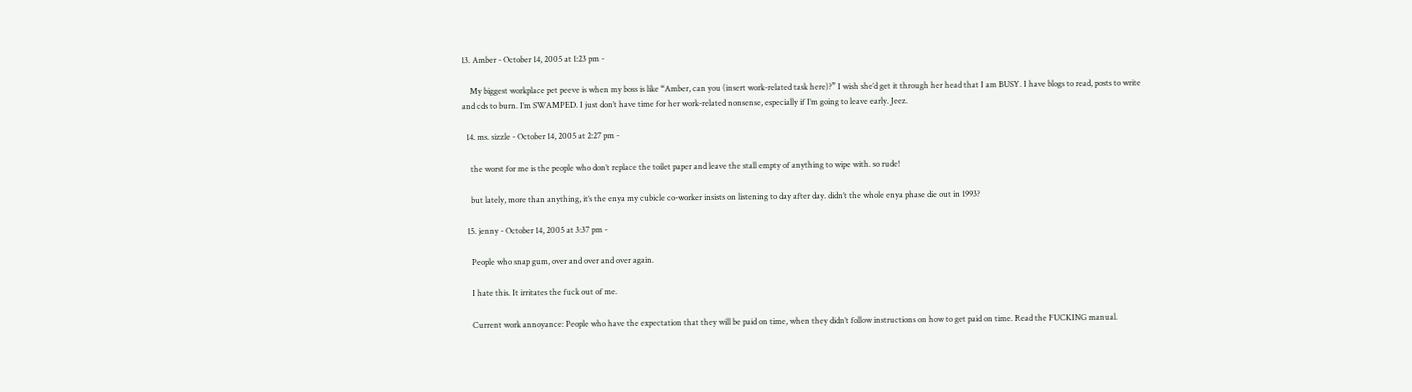13. Amber - October 14, 2005 at 1:23 pm -

    My biggest workplace pet peeve is when my boss is like “Amber, can you (insert work-related task here)?” I wish she’d get it through her head that I am BUSY. I have blogs to read, posts to write and cds to burn. I’m SWAMPED. I just don’t have time for her work-related nonsense, especially if I’m going to leave early. Jeez.

  14. ms. sizzle - October 14, 2005 at 2:27 pm -

    the worst for me is the people who don’t replace the toilet paper and leave the stall empty of anything to wipe with. so rude!

    but lately, more than anything, it’s the enya my cubicle co-worker insists on listening to day after day. didn’t the whole enya phase die out in 1993?

  15. jenny - October 14, 2005 at 3:37 pm -

    People who snap gum, over and over and over again.

    I hate this. It irritates the fuck out of me.

    Current work annoyance: People who have the expectation that they will be paid on time, when they didn’t follow instructions on how to get paid on time. Read the FUCKING manual.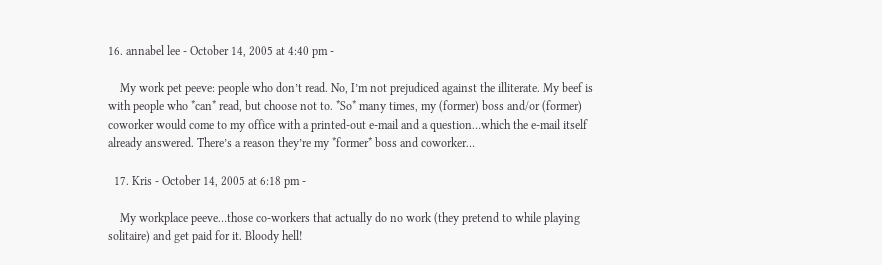16. annabel lee - October 14, 2005 at 4:40 pm -

    My work pet peeve: people who don’t read. No, I’m not prejudiced against the illiterate. My beef is with people who *can* read, but choose not to. *So* many times, my (former) boss and/or (former) coworker would come to my office with a printed-out e-mail and a question…which the e-mail itself already answered. There’s a reason they’re my *former* boss and coworker…

  17. Kris - October 14, 2005 at 6:18 pm -

    My workplace peeve…those co-workers that actually do no work (they pretend to while playing solitaire) and get paid for it. Bloody hell!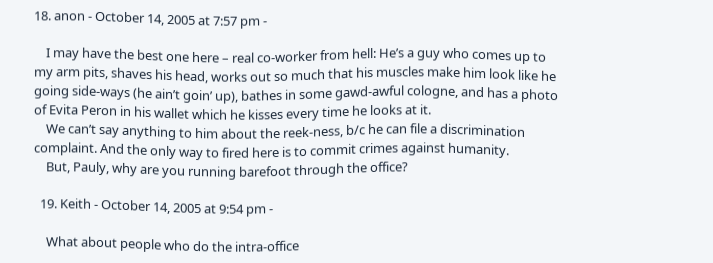18. anon - October 14, 2005 at 7:57 pm -

    I may have the best one here – real co-worker from hell: He’s a guy who comes up to my arm pits, shaves his head, works out so much that his muscles make him look like he going side-ways (he ain’t goin’ up), bathes in some gawd-awful cologne, and has a photo of Evita Peron in his wallet which he kisses every time he looks at it.
    We can’t say anything to him about the reek-ness, b/c he can file a discrimination complaint. And the only way to fired here is to commit crimes against humanity.
    But, Pauly, why are you running barefoot through the office?

  19. Keith - October 14, 2005 at 9:54 pm -

    What about people who do the intra-office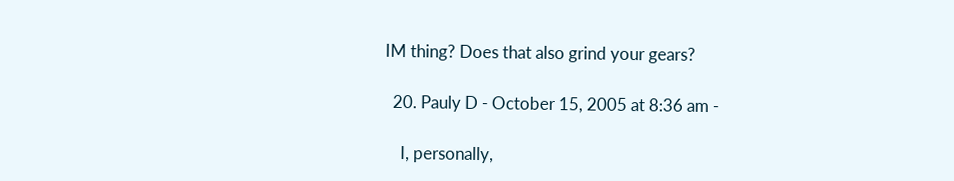IM thing? Does that also grind your gears?

  20. Pauly D - October 15, 2005 at 8:36 am -

    I, personally,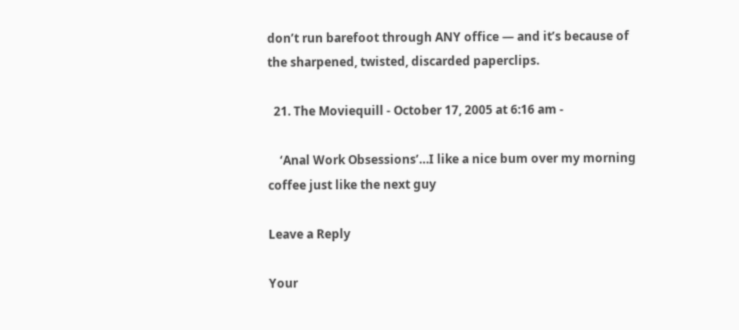don’t run barefoot through ANY office — and it’s because of the sharpened, twisted, discarded paperclips.

  21. The Moviequill - October 17, 2005 at 6:16 am -

    ‘Anal Work Obsessions’…I like a nice bum over my morning coffee just like the next guy

Leave a Reply

Your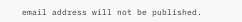email address will not be published.